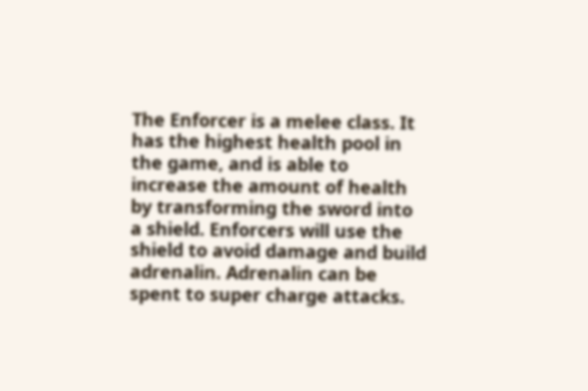The Enforcer is a melee class. It has the highest health pool in the game, and is able to increase the amount of health by transforming the sword into a shield. Enforcers will use the shield to avoid damage and build adrenalin. Adrenalin can be spent to super charge attacks.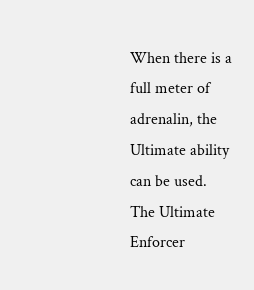When there is a full meter of adrenalin, the Ultimate ability can be used. The Ultimate Enforcer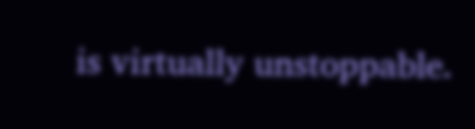is virtually unstoppable.